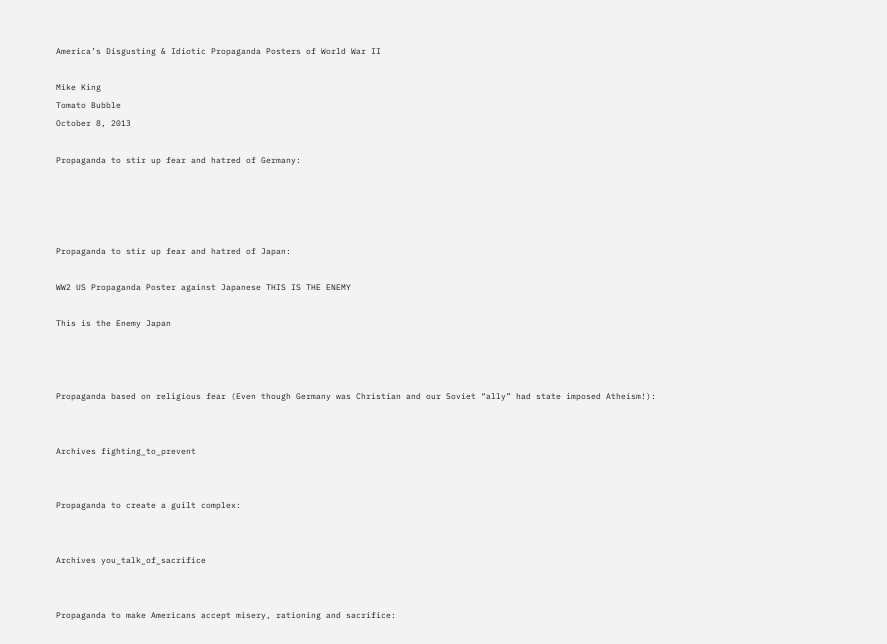America’s Disgusting & Idiotic Propaganda Posters of World War II

Mike King
Tomato Bubble
October 8, 2013

Propaganda to stir up fear and hatred of Germany:




Propaganda to stir up fear and hatred of Japan:

WW2 US Propaganda Poster against Japanese THIS IS THE ENEMY

This is the Enemy Japan



Propaganda based on religious fear (Even though Germany was Christian and our Soviet “ally” had state imposed Atheism!):


Archives fighting_to_prevent


Propaganda to create a guilt complex:


Archives you_talk_of_sacrifice


Propaganda to make Americans accept misery, rationing and sacrifice: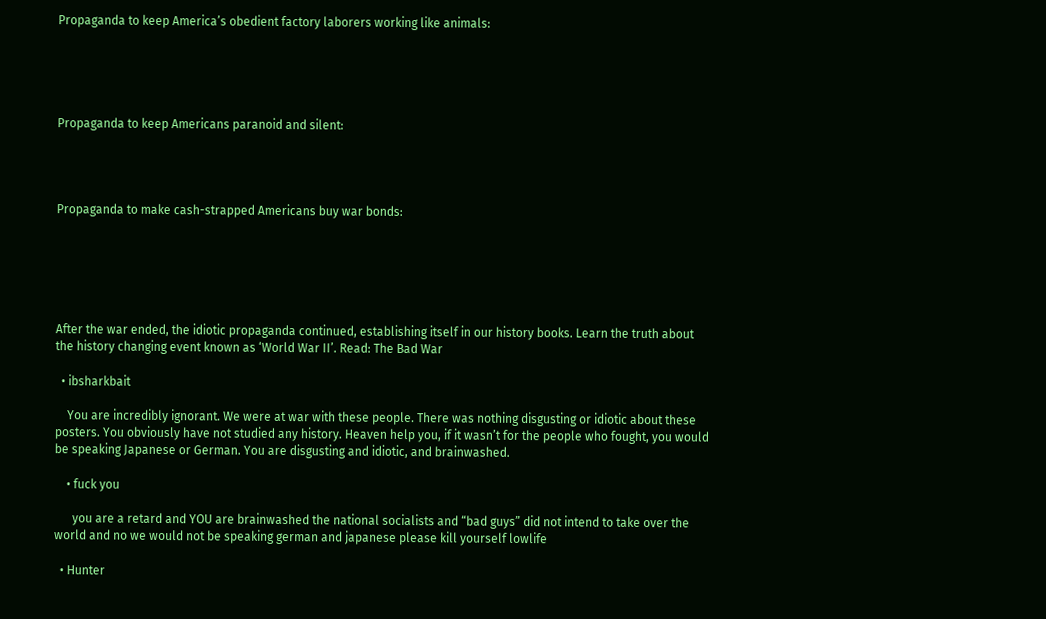Propaganda to keep America’s obedient factory laborers working like animals:





Propaganda to keep Americans paranoid and silent:




Propaganda to make cash-strapped Americans buy war bonds:






After the war ended, the idiotic propaganda continued, establishing itself in our history books. Learn the truth about the history changing event known as ‘World War II’. Read: The Bad War

  • ibsharkbait

    You are incredibly ignorant. We were at war with these people. There was nothing disgusting or idiotic about these posters. You obviously have not studied any history. Heaven help you, if it wasn’t for the people who fought, you would be speaking Japanese or German. You are disgusting and idiotic, and brainwashed.

    • fuck you

      you are a retard and YOU are brainwashed the national socialists and “bad guys” did not intend to take over the world and no we would not be speaking german and japanese please kill yourself lowlife

  • Hunter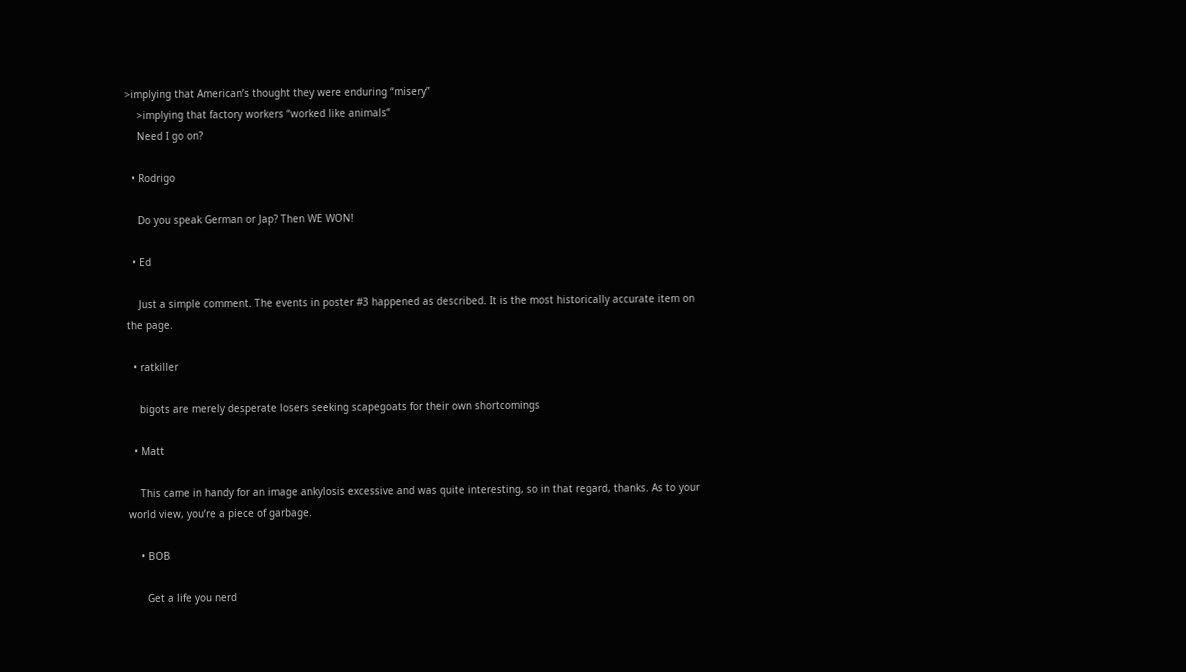>implying that American’s thought they were enduring “misery”
    >implying that factory workers “worked like animals”
    Need I go on?

  • Rodrigo

    Do you speak German or Jap? Then WE WON!

  • Ed

    Just a simple comment. The events in poster #3 happened as described. It is the most historically accurate item on the page.

  • ratkiller

    bigots are merely desperate losers seeking scapegoats for their own shortcomings

  • Matt

    This came in handy for an image ankylosis excessive and was quite interesting, so in that regard, thanks. As to your world view, you’re a piece of garbage.

    • BOB

      Get a life you nerd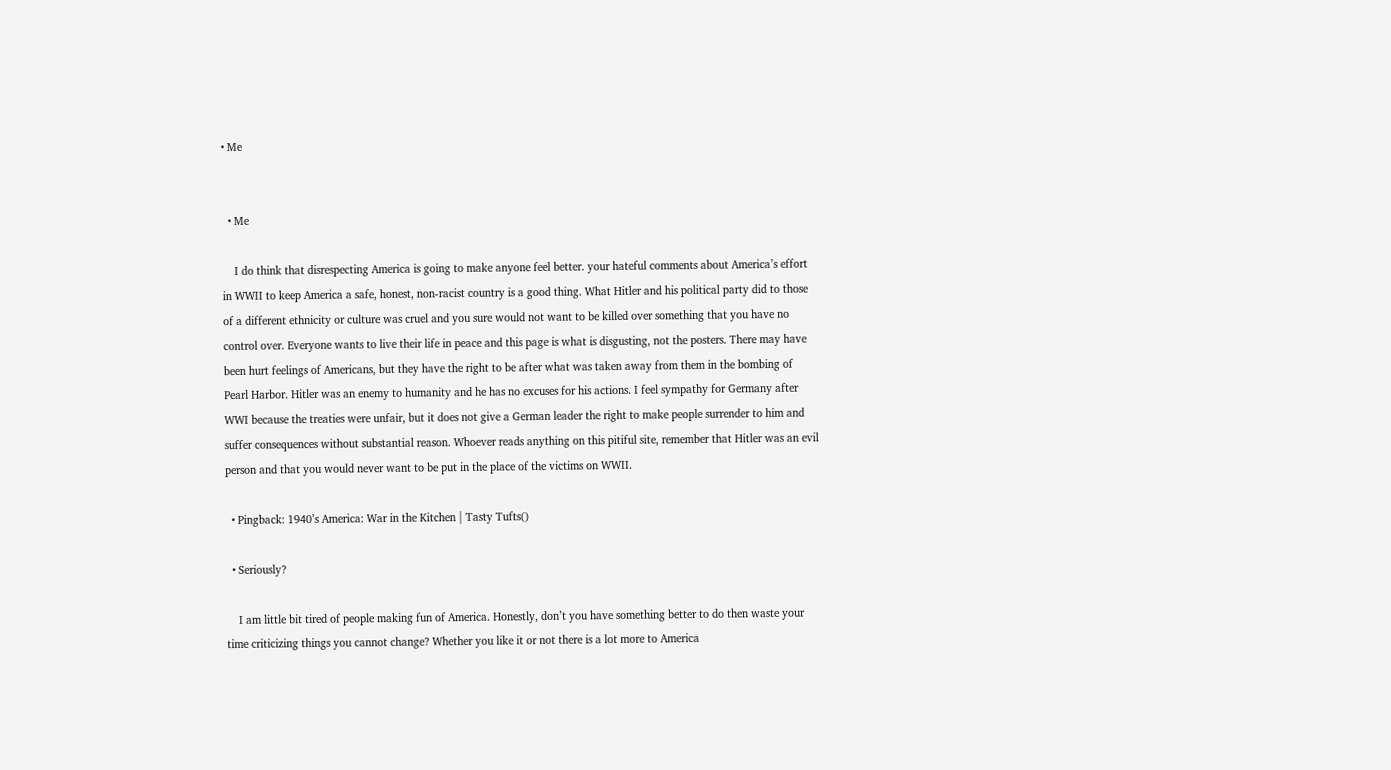• Me


  • Me

    I do think that disrespecting America is going to make anyone feel better. your hateful comments about America’s effort in WWII to keep America a safe, honest, non-racist country is a good thing. What Hitler and his political party did to those of a different ethnicity or culture was cruel and you sure would not want to be killed over something that you have no control over. Everyone wants to live their life in peace and this page is what is disgusting, not the posters. There may have been hurt feelings of Americans, but they have the right to be after what was taken away from them in the bombing of Pearl Harbor. Hitler was an enemy to humanity and he has no excuses for his actions. I feel sympathy for Germany after WWI because the treaties were unfair, but it does not give a German leader the right to make people surrender to him and suffer consequences without substantial reason. Whoever reads anything on this pitiful site, remember that Hitler was an evil person and that you would never want to be put in the place of the victims on WWII.

  • Pingback: 1940’s America: War in the Kitchen | Tasty Tufts()

  • Seriously?

    I am little bit tired of people making fun of America. Honestly, don’t you have something better to do then waste your time criticizing things you cannot change? Whether you like it or not there is a lot more to America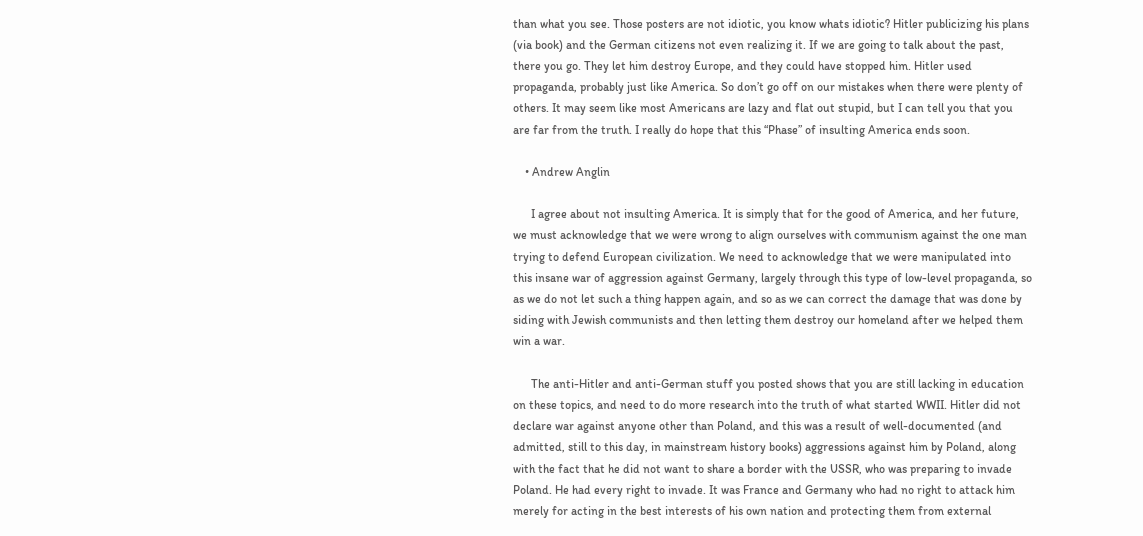than what you see. Those posters are not idiotic, you know whats idiotic? Hitler publicizing his plans (via book) and the German citizens not even realizing it. If we are going to talk about the past, there you go. They let him destroy Europe, and they could have stopped him. Hitler used propaganda, probably just like America. So don’t go off on our mistakes when there were plenty of others. It may seem like most Americans are lazy and flat out stupid, but I can tell you that you are far from the truth. I really do hope that this “Phase” of insulting America ends soon.

    • Andrew Anglin

      I agree about not insulting America. It is simply that for the good of America, and her future, we must acknowledge that we were wrong to align ourselves with communism against the one man trying to defend European civilization. We need to acknowledge that we were manipulated into this insane war of aggression against Germany, largely through this type of low-level propaganda, so as we do not let such a thing happen again, and so as we can correct the damage that was done by siding with Jewish communists and then letting them destroy our homeland after we helped them win a war.

      The anti-Hitler and anti-German stuff you posted shows that you are still lacking in education on these topics, and need to do more research into the truth of what started WWII. Hitler did not declare war against anyone other than Poland, and this was a result of well-documented (and admitted, still to this day, in mainstream history books) aggressions against him by Poland, along with the fact that he did not want to share a border with the USSR, who was preparing to invade Poland. He had every right to invade. It was France and Germany who had no right to attack him merely for acting in the best interests of his own nation and protecting them from external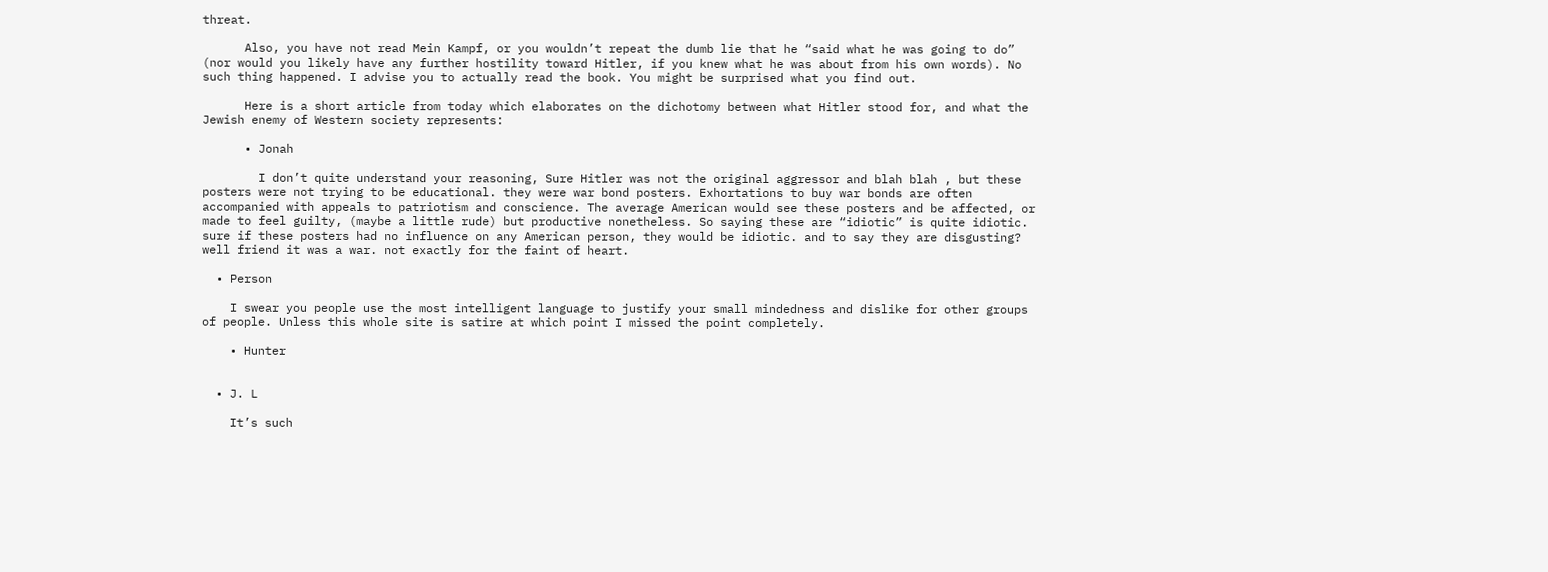threat.

      Also, you have not read Mein Kampf, or you wouldn’t repeat the dumb lie that he “said what he was going to do” (nor would you likely have any further hostility toward Hitler, if you knew what he was about from his own words). No such thing happened. I advise you to actually read the book. You might be surprised what you find out.

      Here is a short article from today which elaborates on the dichotomy between what Hitler stood for, and what the Jewish enemy of Western society represents:

      • Jonah

        I don’t quite understand your reasoning, Sure Hitler was not the original aggressor and blah blah , but these posters were not trying to be educational. they were war bond posters. Exhortations to buy war bonds are often accompanied with appeals to patriotism and conscience. The average American would see these posters and be affected, or made to feel guilty, (maybe a little rude) but productive nonetheless. So saying these are “idiotic” is quite idiotic. sure if these posters had no influence on any American person, they would be idiotic. and to say they are disgusting? well friend it was a war. not exactly for the faint of heart.

  • Person

    I swear you people use the most intelligent language to justify your small mindedness and dislike for other groups of people. Unless this whole site is satire at which point I missed the point completely.

    • Hunter


  • J. L

    It’s such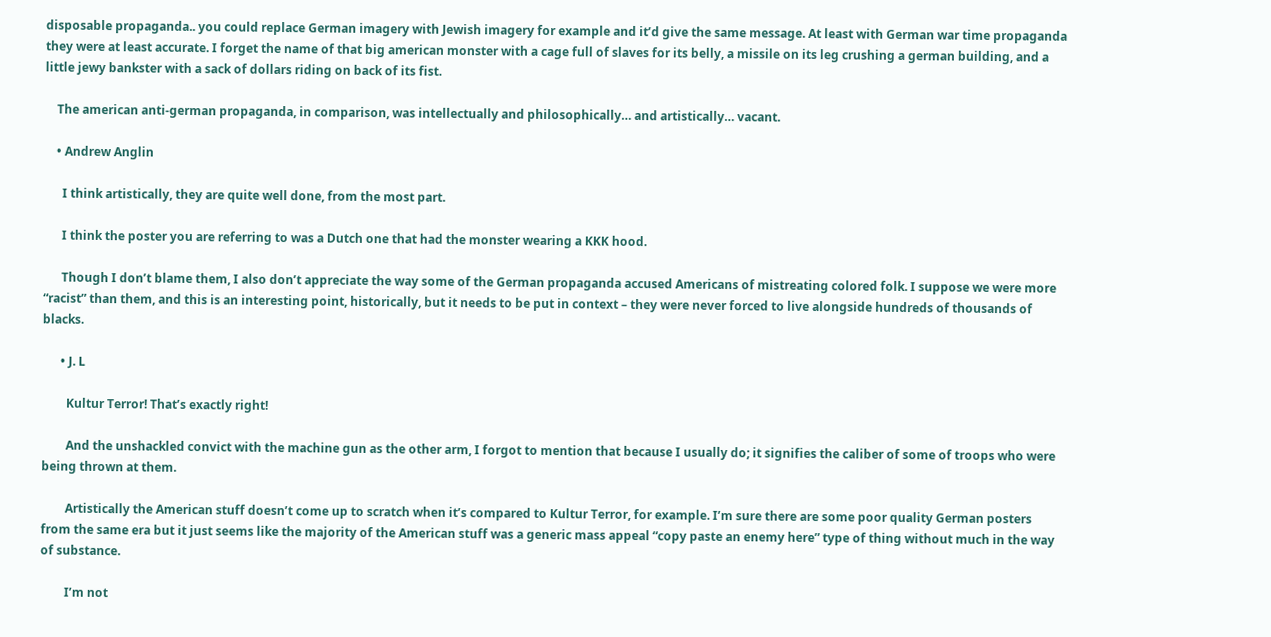disposable propaganda.. you could replace German imagery with Jewish imagery for example and it’d give the same message. At least with German war time propaganda they were at least accurate. I forget the name of that big american monster with a cage full of slaves for its belly, a missile on its leg crushing a german building, and a little jewy bankster with a sack of dollars riding on back of its fist.

    The american anti-german propaganda, in comparison, was intellectually and philosophically… and artistically… vacant.

    • Andrew Anglin

      I think artistically, they are quite well done, from the most part.

      I think the poster you are referring to was a Dutch one that had the monster wearing a KKK hood.

      Though I don’t blame them, I also don’t appreciate the way some of the German propaganda accused Americans of mistreating colored folk. I suppose we were more “racist” than them, and this is an interesting point, historically, but it needs to be put in context – they were never forced to live alongside hundreds of thousands of blacks.

      • J. L

        Kultur Terror! That’s exactly right!

        And the unshackled convict with the machine gun as the other arm, I forgot to mention that because I usually do; it signifies the caliber of some of troops who were being thrown at them.

        Artistically the American stuff doesn’t come up to scratch when it’s compared to Kultur Terror, for example. I’m sure there are some poor quality German posters from the same era but it just seems like the majority of the American stuff was a generic mass appeal “copy paste an enemy here” type of thing without much in the way of substance.

        I’m not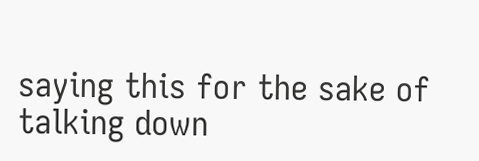saying this for the sake of talking down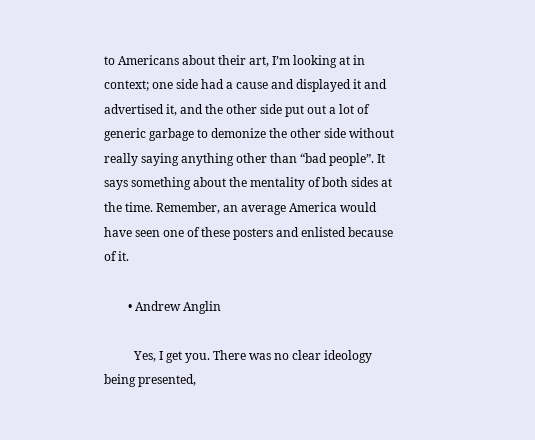to Americans about their art, I’m looking at in context; one side had a cause and displayed it and advertised it, and the other side put out a lot of generic garbage to demonize the other side without really saying anything other than “bad people”. It says something about the mentality of both sides at the time. Remember, an average America would have seen one of these posters and enlisted because of it.

        • Andrew Anglin

          Yes, I get you. There was no clear ideology being presented,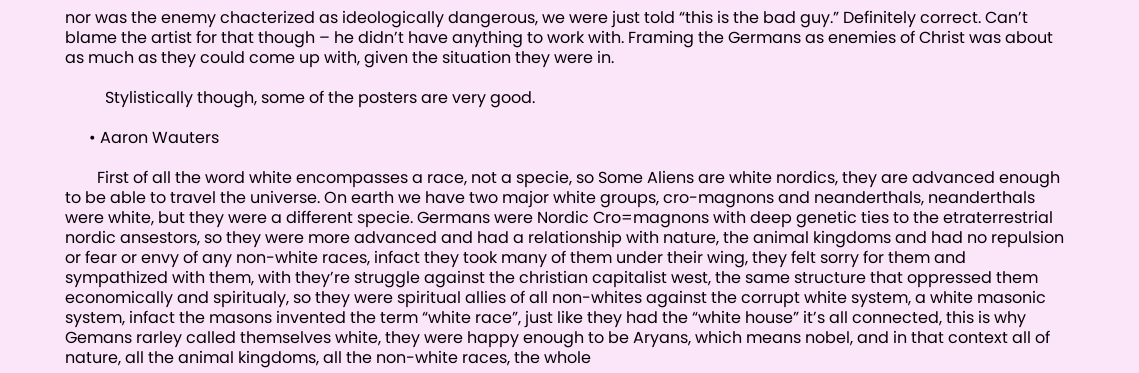nor was the enemy chacterized as ideologically dangerous, we were just told “this is the bad guy.” Definitely correct. Can’t blame the artist for that though – he didn’t have anything to work with. Framing the Germans as enemies of Christ was about as much as they could come up with, given the situation they were in.

          Stylistically though, some of the posters are very good.

      • Aaron Wauters

        First of all the word white encompasses a race, not a specie, so Some Aliens are white nordics, they are advanced enough to be able to travel the universe. On earth we have two major white groups, cro-magnons and neanderthals, neanderthals were white, but they were a different specie. Germans were Nordic Cro=magnons with deep genetic ties to the etraterrestrial nordic ansestors, so they were more advanced and had a relationship with nature, the animal kingdoms and had no repulsion or fear or envy of any non-white races, infact they took many of them under their wing, they felt sorry for them and sympathized with them, with they’re struggle against the christian capitalist west, the same structure that oppressed them economically and spiritualy, so they were spiritual allies of all non-whites against the corrupt white system, a white masonic system, infact the masons invented the term “white race”, just like they had the “white house” it’s all connected, this is why Gemans rarley called themselves white, they were happy enough to be Aryans, which means nobel, and in that context all of nature, all the animal kingdoms, all the non-white races, the whole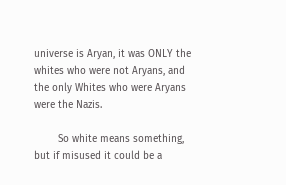universe is Aryan, it was ONLY the whites who were not Aryans, and the only Whites who were Aryans were the Nazis.

        So white means something, but if misused it could be a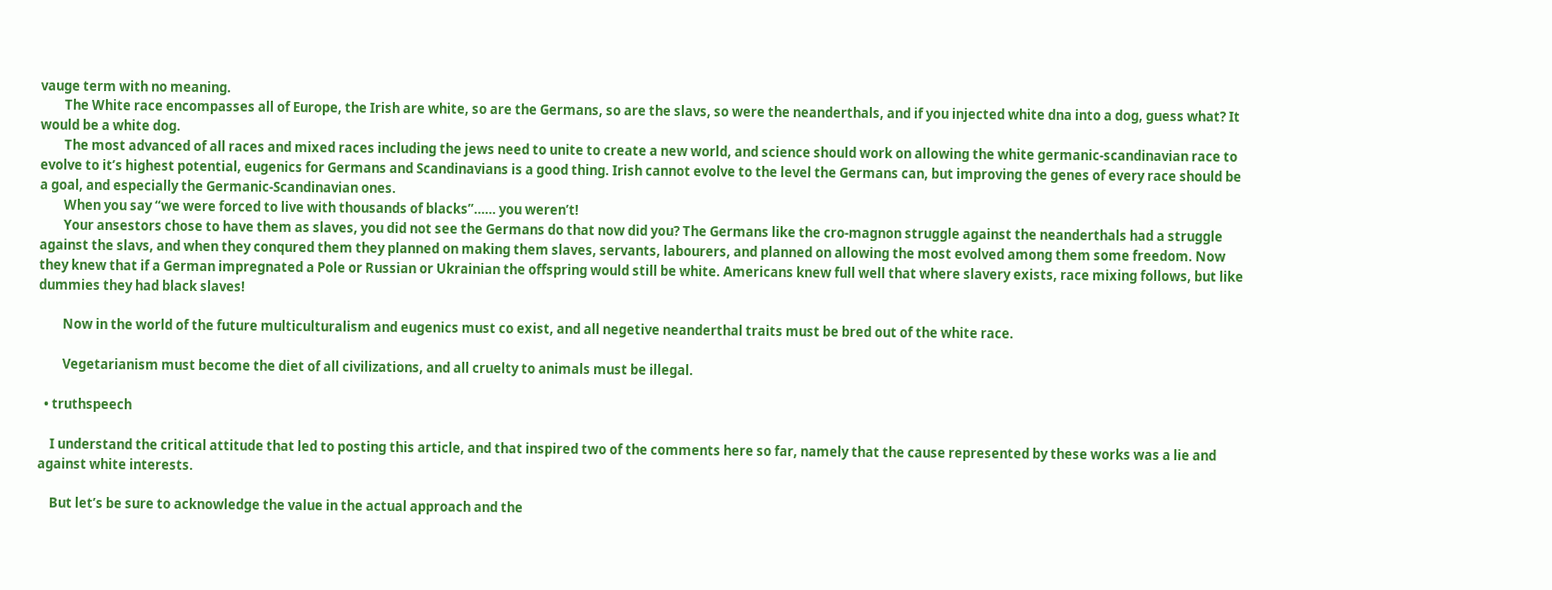vauge term with no meaning.
        The White race encompasses all of Europe, the Irish are white, so are the Germans, so are the slavs, so were the neanderthals, and if you injected white dna into a dog, guess what? It would be a white dog.
        The most advanced of all races and mixed races including the jews need to unite to create a new world, and science should work on allowing the white germanic-scandinavian race to evolve to it’s highest potential, eugenics for Germans and Scandinavians is a good thing. Irish cannot evolve to the level the Germans can, but improving the genes of every race should be a goal, and especially the Germanic-Scandinavian ones.
        When you say “we were forced to live with thousands of blacks”…… you weren’t!
        Your ansestors chose to have them as slaves, you did not see the Germans do that now did you? The Germans like the cro-magnon struggle against the neanderthals had a struggle against the slavs, and when they conqured them they planned on making them slaves, servants, labourers, and planned on allowing the most evolved among them some freedom. Now they knew that if a German impregnated a Pole or Russian or Ukrainian the offspring would still be white. Americans knew full well that where slavery exists, race mixing follows, but like dummies they had black slaves!

        Now in the world of the future multiculturalism and eugenics must co exist, and all negetive neanderthal traits must be bred out of the white race.

        Vegetarianism must become the diet of all civilizations, and all cruelty to animals must be illegal.

  • truthspeech

    I understand the critical attitude that led to posting this article, and that inspired two of the comments here so far, namely that the cause represented by these works was a lie and against white interests.

    But let’s be sure to acknowledge the value in the actual approach and the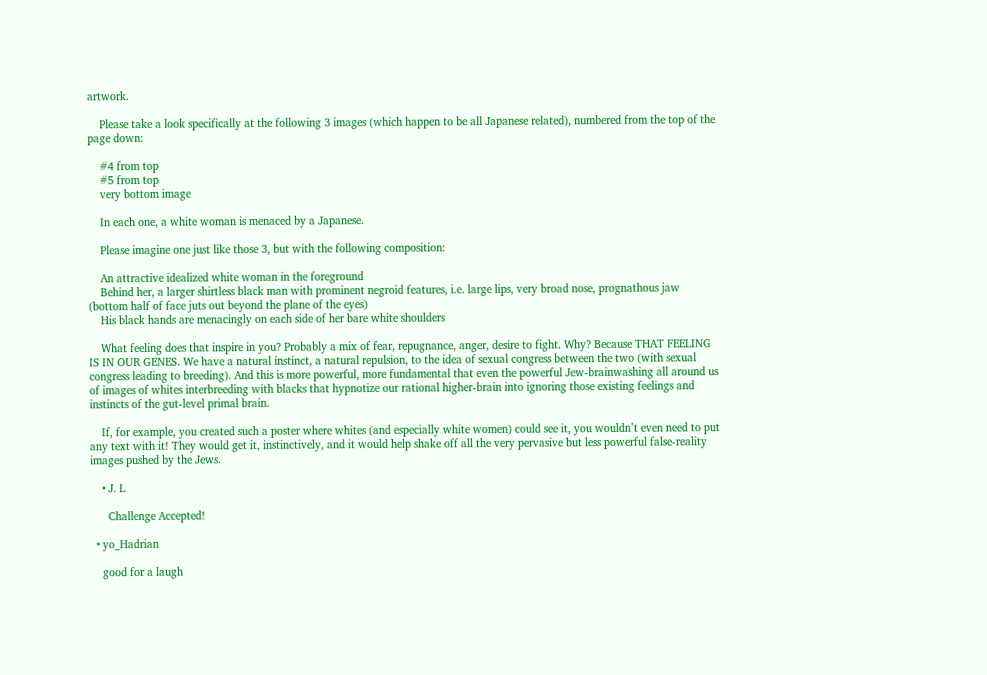artwork.

    Please take a look specifically at the following 3 images (which happen to be all Japanese related), numbered from the top of the page down:

    #4 from top
    #5 from top
    very bottom image

    In each one, a white woman is menaced by a Japanese.

    Please imagine one just like those 3, but with the following composition:

    An attractive idealized white woman in the foreground
    Behind her, a larger shirtless black man with prominent negroid features, i.e. large lips, very broad nose, prognathous jaw (bottom half of face juts out beyond the plane of the eyes)
    His black hands are menacingly on each side of her bare white shoulders

    What feeling does that inspire in you? Probably a mix of fear, repugnance, anger, desire to fight. Why? Because THAT FEELING IS IN OUR GENES. We have a natural instinct, a natural repulsion, to the idea of sexual congress between the two (with sexual congress leading to breeding). And this is more powerful, more fundamental that even the powerful Jew-brainwashing all around us of images of whites interbreeding with blacks that hypnotize our rational higher-brain into ignoring those existing feelings and instincts of the gut-level primal brain.

    If, for example, you created such a poster where whites (and especially white women) could see it, you wouldn’t even need to put any text with it! They would get it, instinctively, and it would help shake off all the very pervasive but less powerful false-reality images pushed by the Jews.

    • J. L

      Challenge Accepted!

  • yo_Hadrian

    good for a laugh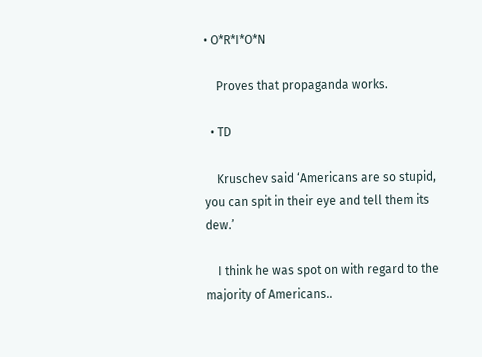• O*R*I*O*N

    Proves that propaganda works.

  • TD

    Kruschev said ‘Americans are so stupid, you can spit in their eye and tell them its dew.’

    I think he was spot on with regard to the majority of Americans..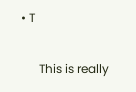• T

      This is really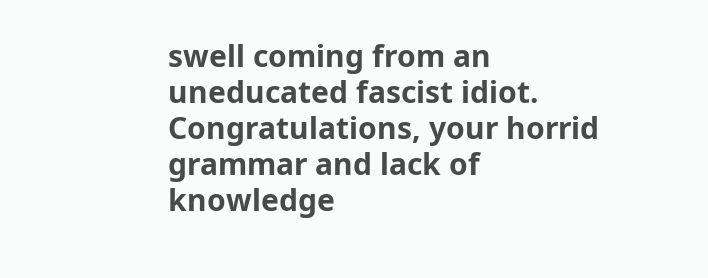swell coming from an uneducated fascist idiot. Congratulations, your horrid grammar and lack of knowledge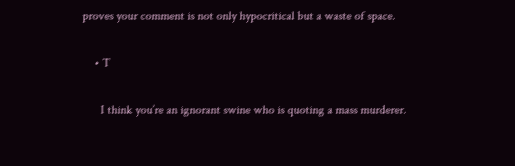proves your comment is not only hypocritical but a waste of space.

    • T

      I think you’re an ignorant swine who is quoting a mass murderer.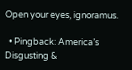Open your eyes, ignoramus.

  • Pingback: America’s Disgusting &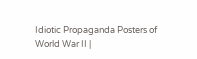Idiotic Propaganda Posters of World War II |